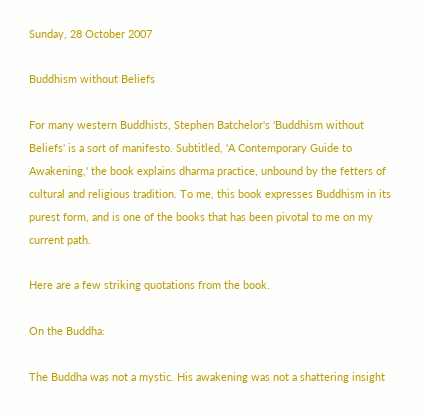Sunday, 28 October 2007

Buddhism without Beliefs

For many western Buddhists, Stephen Batchelor's 'Buddhism without Beliefs' is a sort of manifesto. Subtitled, 'A Contemporary Guide to Awakening,' the book explains dharma practice, unbound by the fetters of cultural and religious tradition. To me, this book expresses Buddhism in its purest form, and is one of the books that has been pivotal to me on my current path.

Here are a few striking quotations from the book.

On the Buddha:

The Buddha was not a mystic. His awakening was not a shattering insight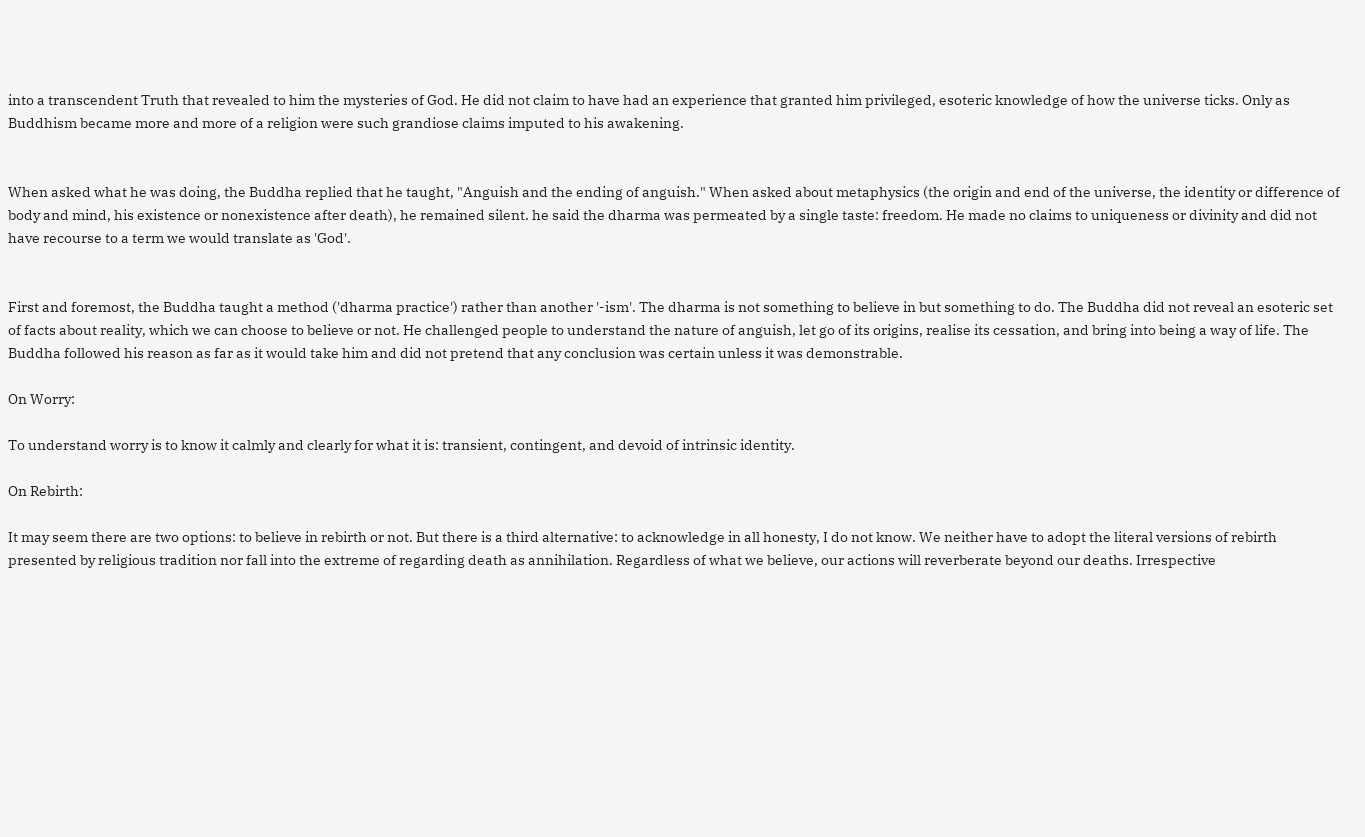into a transcendent Truth that revealed to him the mysteries of God. He did not claim to have had an experience that granted him privileged, esoteric knowledge of how the universe ticks. Only as Buddhism became more and more of a religion were such grandiose claims imputed to his awakening.


When asked what he was doing, the Buddha replied that he taught, "Anguish and the ending of anguish." When asked about metaphysics (the origin and end of the universe, the identity or difference of body and mind, his existence or nonexistence after death), he remained silent. he said the dharma was permeated by a single taste: freedom. He made no claims to uniqueness or divinity and did not have recourse to a term we would translate as 'God'.


First and foremost, the Buddha taught a method ('dharma practice') rather than another '-ism'. The dharma is not something to believe in but something to do. The Buddha did not reveal an esoteric set of facts about reality, which we can choose to believe or not. He challenged people to understand the nature of anguish, let go of its origins, realise its cessation, and bring into being a way of life. The Buddha followed his reason as far as it would take him and did not pretend that any conclusion was certain unless it was demonstrable.

On Worry:

To understand worry is to know it calmly and clearly for what it is: transient, contingent, and devoid of intrinsic identity.

On Rebirth:

It may seem there are two options: to believe in rebirth or not. But there is a third alternative: to acknowledge in all honesty, I do not know. We neither have to adopt the literal versions of rebirth presented by religious tradition nor fall into the extreme of regarding death as annihilation. Regardless of what we believe, our actions will reverberate beyond our deaths. Irrespective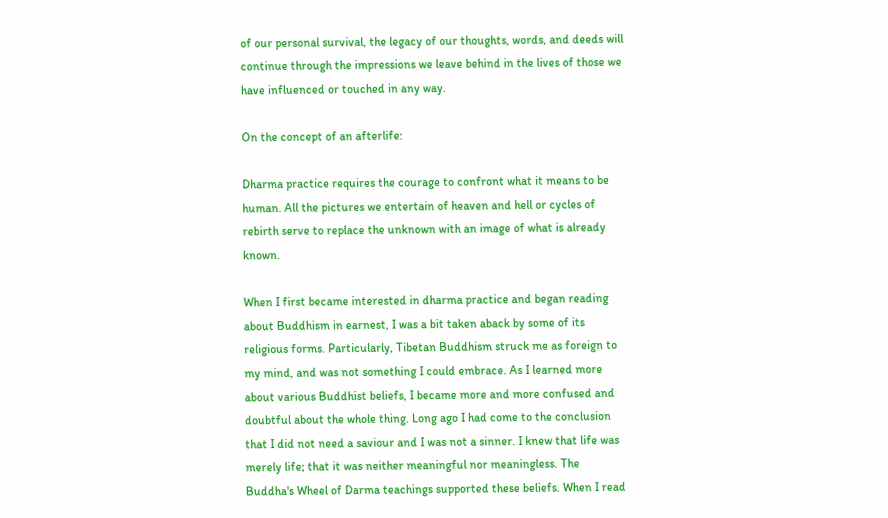of our personal survival, the legacy of our thoughts, words, and deeds will continue through the impressions we leave behind in the lives of those we have influenced or touched in any way.

On the concept of an afterlife:

Dharma practice requires the courage to confront what it means to be human. All the pictures we entertain of heaven and hell or cycles of rebirth serve to replace the unknown with an image of what is already known.

When I first became interested in dharma practice and began reading about Buddhism in earnest, I was a bit taken aback by some of its religious forms. Particularly, Tibetan Buddhism struck me as foreign to my mind, and was not something I could embrace. As I learned more about various Buddhist beliefs, I became more and more confused and doubtful about the whole thing. Long ago I had come to the conclusion that I did not need a saviour and I was not a sinner. I knew that life was merely life; that it was neither meaningful nor meaningless. The Buddha's Wheel of Darma teachings supported these beliefs. When I read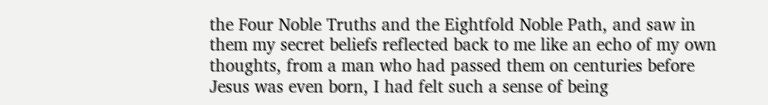the Four Noble Truths and the Eightfold Noble Path, and saw in them my secret beliefs reflected back to me like an echo of my own thoughts, from a man who had passed them on centuries before Jesus was even born, I had felt such a sense of being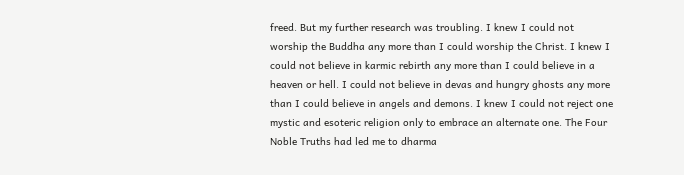freed. But my further research was troubling. I knew I could not worship the Buddha any more than I could worship the Christ. I knew I could not believe in karmic rebirth any more than I could believe in a heaven or hell. I could not believe in devas and hungry ghosts any more than I could believe in angels and demons. I knew I could not reject one mystic and esoteric religion only to embrace an alternate one. The Four Noble Truths had led me to dharma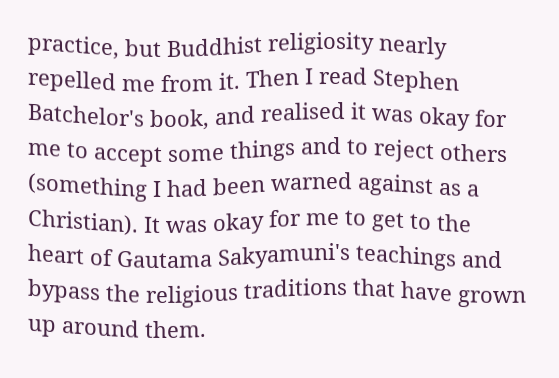practice, but Buddhist religiosity nearly repelled me from it. Then I read Stephen Batchelor's book, and realised it was okay for me to accept some things and to reject others (something I had been warned against as a Christian). It was okay for me to get to the heart of Gautama Sakyamuni's teachings and bypass the religious traditions that have grown up around them.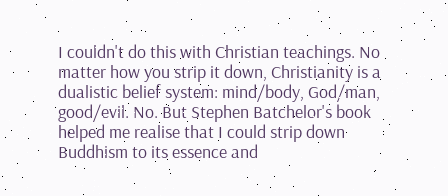I couldn't do this with Christian teachings. No matter how you strip it down, Christianity is a dualistic belief system: mind/body, God/man, good/evil. No. But Stephen Batchelor's book helped me realise that I could strip down Buddhism to its essence and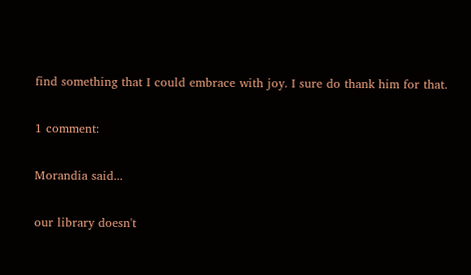find something that I could embrace with joy. I sure do thank him for that.

1 comment:

Morandia said...

our library doesn't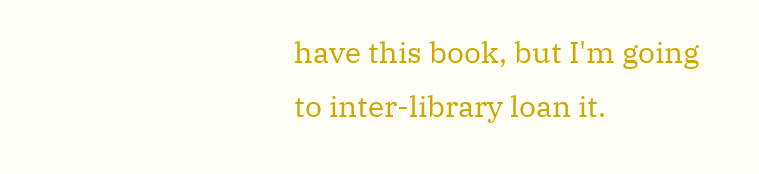have this book, but I'm going to inter-library loan it.